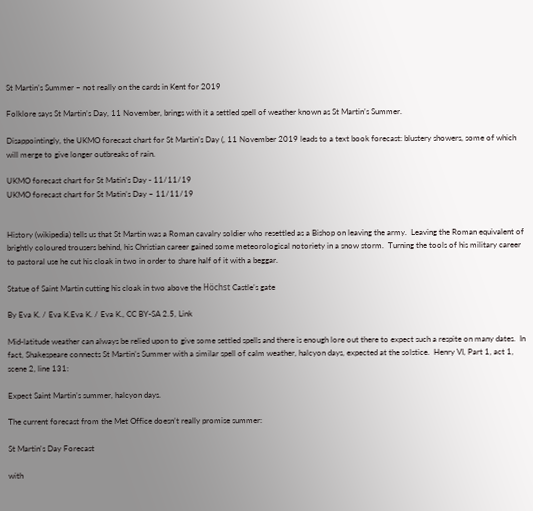St Martin’s Summer – not really on the cards in Kent for 2019

Folklore says St Martin’s Day, 11 November, brings with it a settled spell of weather known as St Martin’s Summer.

Disappointingly, the UKMO forecast chart for St Martin’s Day (, 11 November 2019 leads to a text book forecast: blustery showers, some of which will merge to give longer outbreaks of rain.

UKMO forecast chart for St Matin's Day - 11/11/19
UKMO forecast chart for St Matin’s Day – 11/11/19


History (wikipedia) tells us that St Martin was a Roman cavalry soldier who resettled as a Bishop on leaving the army.  Leaving the Roman equivalent of brightly coloured trousers behind, his Christian career gained some meteorological notoriety in a snow storm.  Turning the tools of his military career to pastoral use he cut his cloak in two in order to share half of it with a beggar.

Statue of Saint Martin cutting his cloak in two above the Höchst Castle’s gate

By Eva K. / Eva K.Eva K. / Eva K., CC BY-SA 2.5, Link

Mid-latitude weather can always be relied upon to give some settled spells and there is enough lore out there to expect such a respite on many dates.  In fact, Shakespeare connects St Martin’s Summer with a similar spell of calm weather, halcyon days, expected at the solstice.  Henry VI, Part 1, act 1, scene 2, line 131:

Expect Saint Martin’s summer, halcyon days.

The current forecast from the Met Office doesn’t really promise summer:

St Martin's Day Forecast

with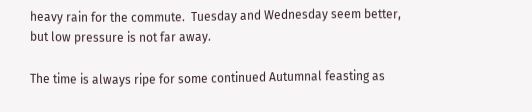heavy rain for the commute.  Tuesday and Wednesday seem better, but low pressure is not far away.

The time is always ripe for some continued Autumnal feasting as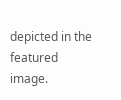depicted in the featured image.